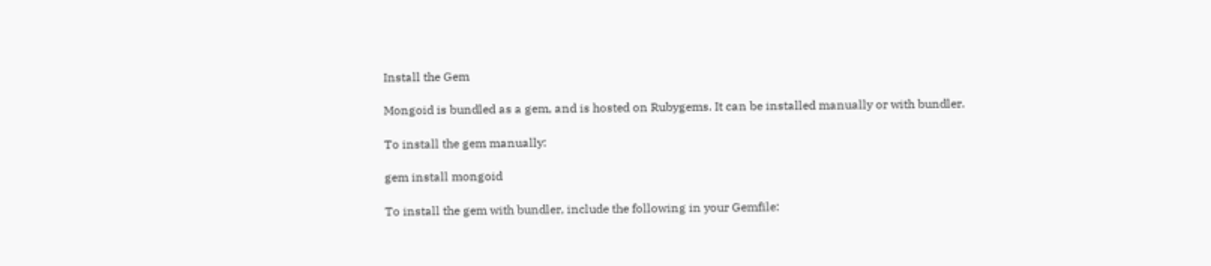Install the Gem

Mongoid is bundled as a gem, and is hosted on Rubygems. It can be installed manually or with bundler.

To install the gem manually:

gem install mongoid

To install the gem with bundler, include the following in your Gemfile: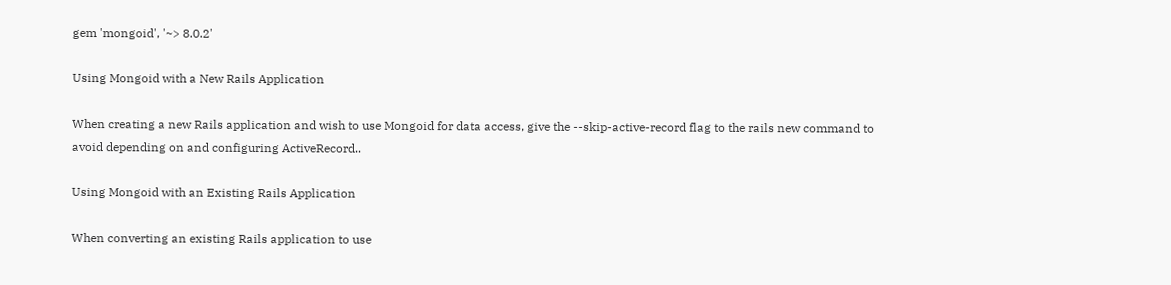gem 'mongoid', '~> 8.0.2'

Using Mongoid with a New Rails Application

When creating a new Rails application and wish to use Mongoid for data access, give the --skip-active-record flag to the rails new command to avoid depending on and configuring ActiveRecord..

Using Mongoid with an Existing Rails Application

When converting an existing Rails application to use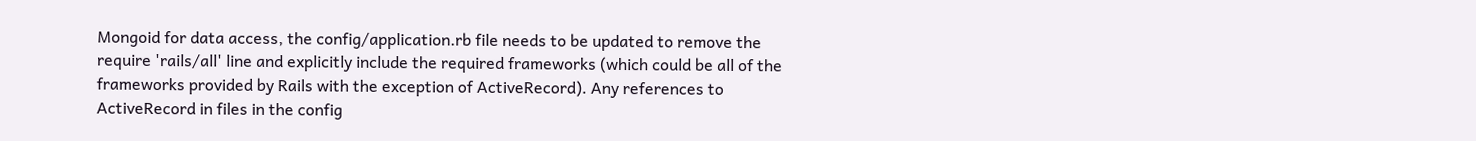Mongoid for data access, the config/application.rb file needs to be updated to remove the require 'rails/all' line and explicitly include the required frameworks (which could be all of the frameworks provided by Rails with the exception of ActiveRecord). Any references to ActiveRecord in files in the config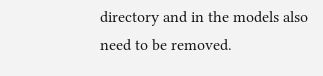directory and in the models also need to be removed.